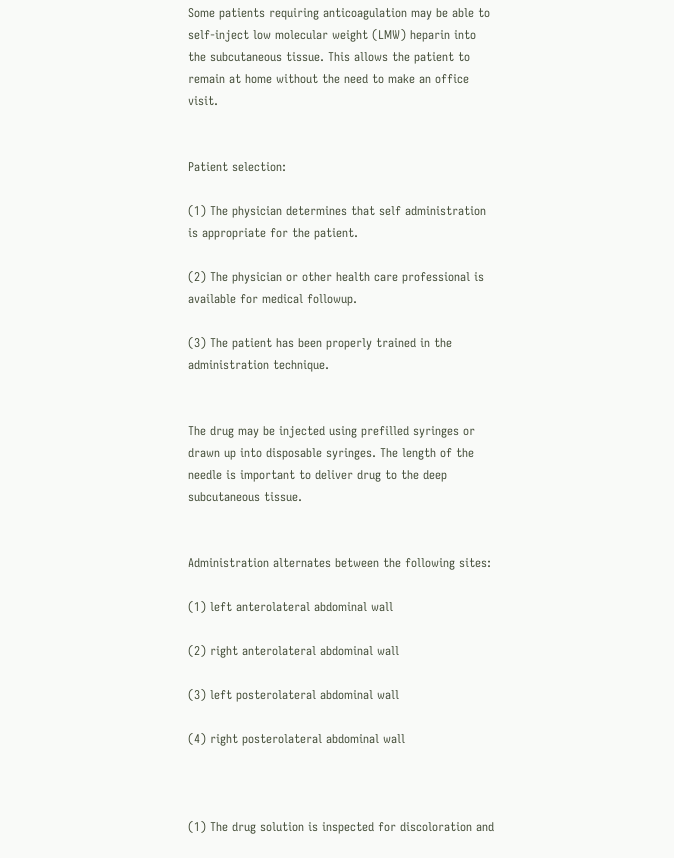Some patients requiring anticoagulation may be able to self-inject low molecular weight (LMW) heparin into the subcutaneous tissue. This allows the patient to remain at home without the need to make an office visit.


Patient selection:

(1) The physician determines that self administration is appropriate for the patient.

(2) The physician or other health care professional is available for medical followup.

(3) The patient has been properly trained in the administration technique.


The drug may be injected using prefilled syringes or drawn up into disposable syringes. The length of the needle is important to deliver drug to the deep subcutaneous tissue.


Administration alternates between the following sites:

(1) left anterolateral abdominal wall

(2) right anterolateral abdominal wall

(3) left posterolateral abdominal wall

(4) right posterolateral abdominal wall



(1) The drug solution is inspected for discoloration and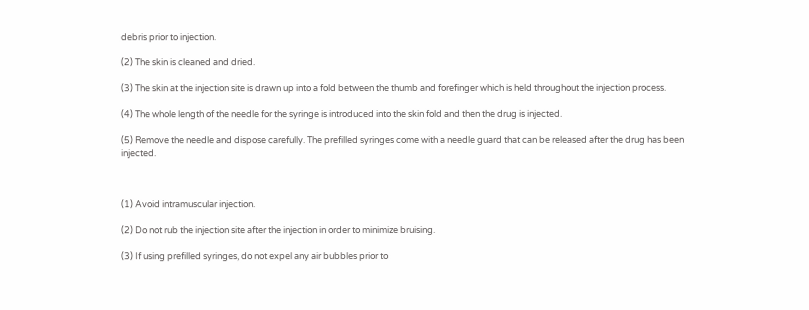debris prior to injection.

(2) The skin is cleaned and dried.

(3) The skin at the injection site is drawn up into a fold between the thumb and forefinger which is held throughout the injection process.

(4) The whole length of the needle for the syringe is introduced into the skin fold and then the drug is injected.

(5) Remove the needle and dispose carefully. The prefilled syringes come with a needle guard that can be released after the drug has been injected.



(1) Avoid intramuscular injection.

(2) Do not rub the injection site after the injection in order to minimize bruising.

(3) If using prefilled syringes, do not expel any air bubbles prior to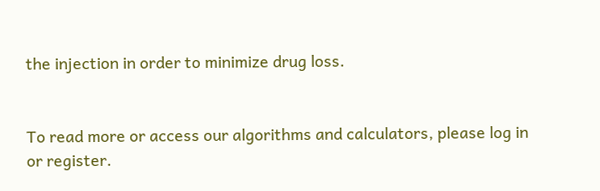the injection in order to minimize drug loss.


To read more or access our algorithms and calculators, please log in or register.